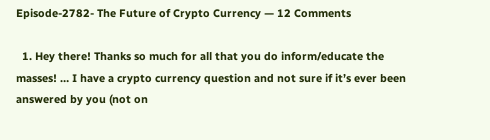Episode-2782- The Future of Crypto Currency — 12 Comments

  1. Hey there! Thanks so much for all that you do inform/educate the masses! … I have a crypto currency question and not sure if it’s ever been answered by you (not on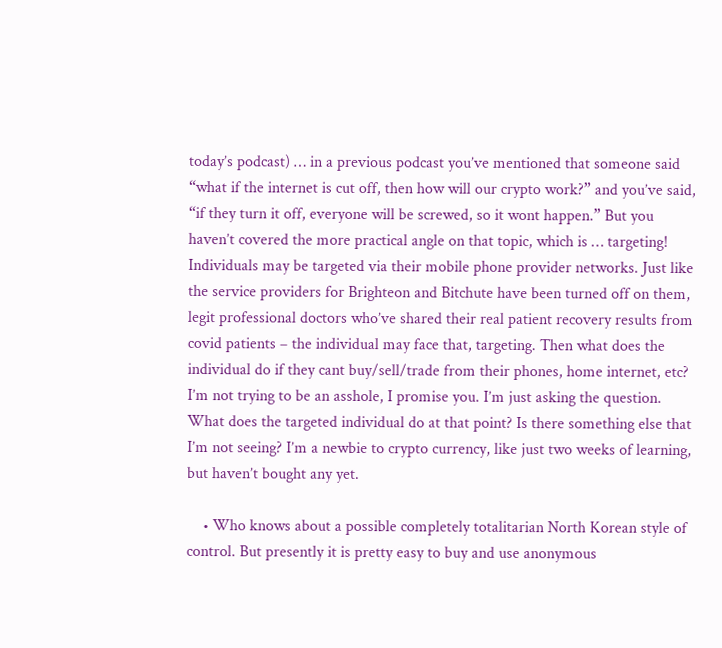today’s podcast) … in a previous podcast you’ve mentioned that someone said “what if the internet is cut off, then how will our crypto work?” and you’ve said, “if they turn it off, everyone will be screwed, so it wont happen.” But you haven’t covered the more practical angle on that topic, which is … targeting! Individuals may be targeted via their mobile phone provider networks. Just like the service providers for Brighteon and Bitchute have been turned off on them, legit professional doctors who’ve shared their real patient recovery results from covid patients – the individual may face that, targeting. Then what does the individual do if they cant buy/sell/trade from their phones, home internet, etc? I’m not trying to be an asshole, I promise you. I’m just asking the question. What does the targeted individual do at that point? Is there something else that I’m not seeing? I’m a newbie to crypto currency, like just two weeks of learning, but haven’t bought any yet.

    • Who knows about a possible completely totalitarian North Korean style of control. But presently it is pretty easy to buy and use anonymous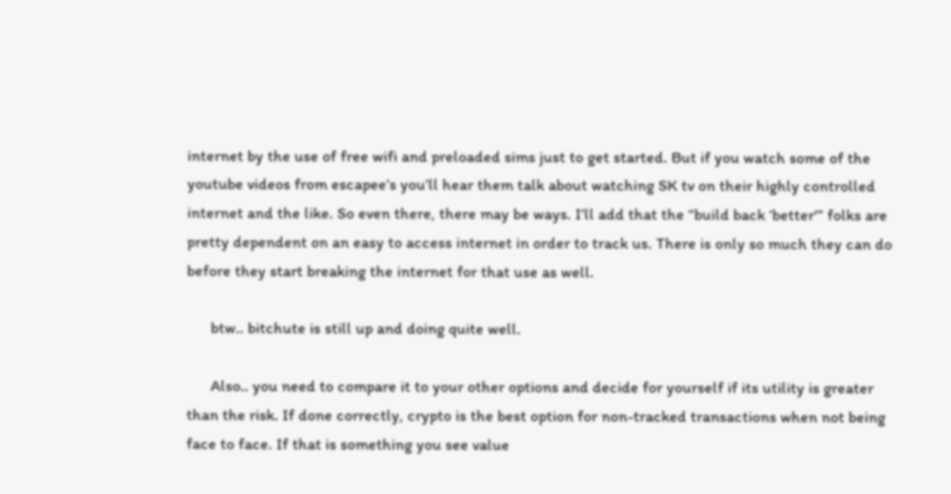internet by the use of free wifi and preloaded sims just to get started. But if you watch some of the youtube videos from escapee’s you’ll hear them talk about watching SK tv on their highly controlled internet and the like. So even there, there may be ways. I’ll add that the “build back ‘better'” folks are pretty dependent on an easy to access internet in order to track us. There is only so much they can do before they start breaking the internet for that use as well.

      btw.. bitchute is still up and doing quite well.

      Also.. you need to compare it to your other options and decide for yourself if its utility is greater than the risk. If done correctly, crypto is the best option for non-tracked transactions when not being face to face. If that is something you see value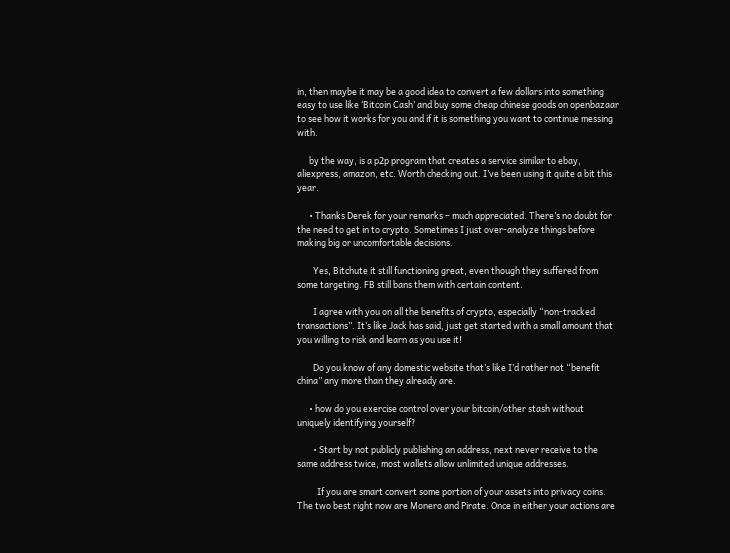in, then maybe it may be a good idea to convert a few dollars into something easy to use like ‘Bitcoin Cash’ and buy some cheap chinese goods on openbazaar to see how it works for you and if it is something you want to continue messing with.

      by the way, is a p2p program that creates a service similar to ebay, aliexpress, amazon, etc. Worth checking out. I’ve been using it quite a bit this year.

      • Thanks Derek for your remarks – much appreciated. There’s no doubt for the need to get in to crypto. Sometimes I just over-analyze things before making big or uncomfortable decisions.

        Yes, Bitchute it still functioning great, even though they suffered from some targeting. FB still bans them with certain content.

        I agree with you on all the benefits of crypto, especially “non-tracked transactions”. It’s like Jack has said, just get started with a small amount that you willing to risk and learn as you use it!

        Do you know of any domestic website that’s like I’d rather not “benefit china” any more than they already are.

      • how do you exercise control over your bitcoin/other stash without uniquely identifying yourself?

        • Start by not publicly publishing an address, next never receive to the same address twice, most wallets allow unlimited unique addresses.

          If you are smart convert some portion of your assets into privacy coins. The two best right now are Monero and Pirate. Once in either your actions are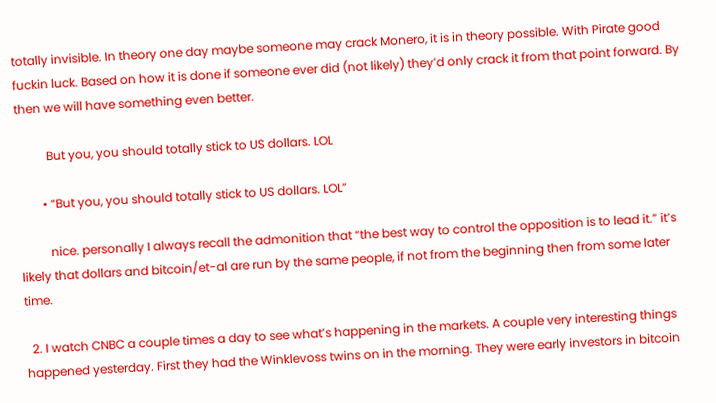totally invisible. In theory one day maybe someone may crack Monero, it is in theory possible. With Pirate good fuckin luck. Based on how it is done if someone ever did (not likely) they’d only crack it from that point forward. By then we will have something even better.

          But you, you should totally stick to US dollars. LOL

        • “But you, you should totally stick to US dollars. LOL”

          nice. personally I always recall the admonition that “the best way to control the opposition is to lead it.” it’s likely that dollars and bitcoin/et-al are run by the same people, if not from the beginning then from some later time.

  2. I watch CNBC a couple times a day to see what’s happening in the markets. A couple very interesting things happened yesterday. First they had the Winklevoss twins on in the morning. They were early investors in bitcoin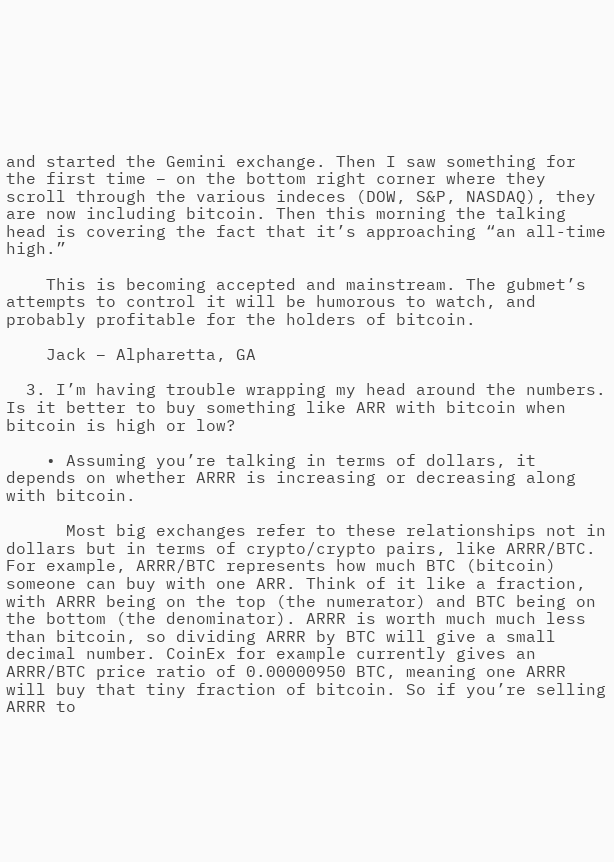and started the Gemini exchange. Then I saw something for the first time – on the bottom right corner where they scroll through the various indeces (DOW, S&P, NASDAQ), they are now including bitcoin. Then this morning the talking head is covering the fact that it’s approaching “an all-time high.”

    This is becoming accepted and mainstream. The gubmet’s attempts to control it will be humorous to watch, and probably profitable for the holders of bitcoin.

    Jack – Alpharetta, GA

  3. I’m having trouble wrapping my head around the numbers. Is it better to buy something like ARR with bitcoin when bitcoin is high or low?

    • Assuming you’re talking in terms of dollars, it depends on whether ARRR is increasing or decreasing along with bitcoin.

      Most big exchanges refer to these relationships not in dollars but in terms of crypto/crypto pairs, like ARRR/BTC. For example, ARRR/BTC represents how much BTC (bitcoin) someone can buy with one ARR. Think of it like a fraction, with ARRR being on the top (the numerator) and BTC being on the bottom (the denominator). ARRR is worth much much less than bitcoin, so dividing ARRR by BTC will give a small decimal number. CoinEx for example currently gives an ARRR/BTC price ratio of 0.00000950 BTC, meaning one ARRR will buy that tiny fraction of bitcoin. So if you’re selling ARRR to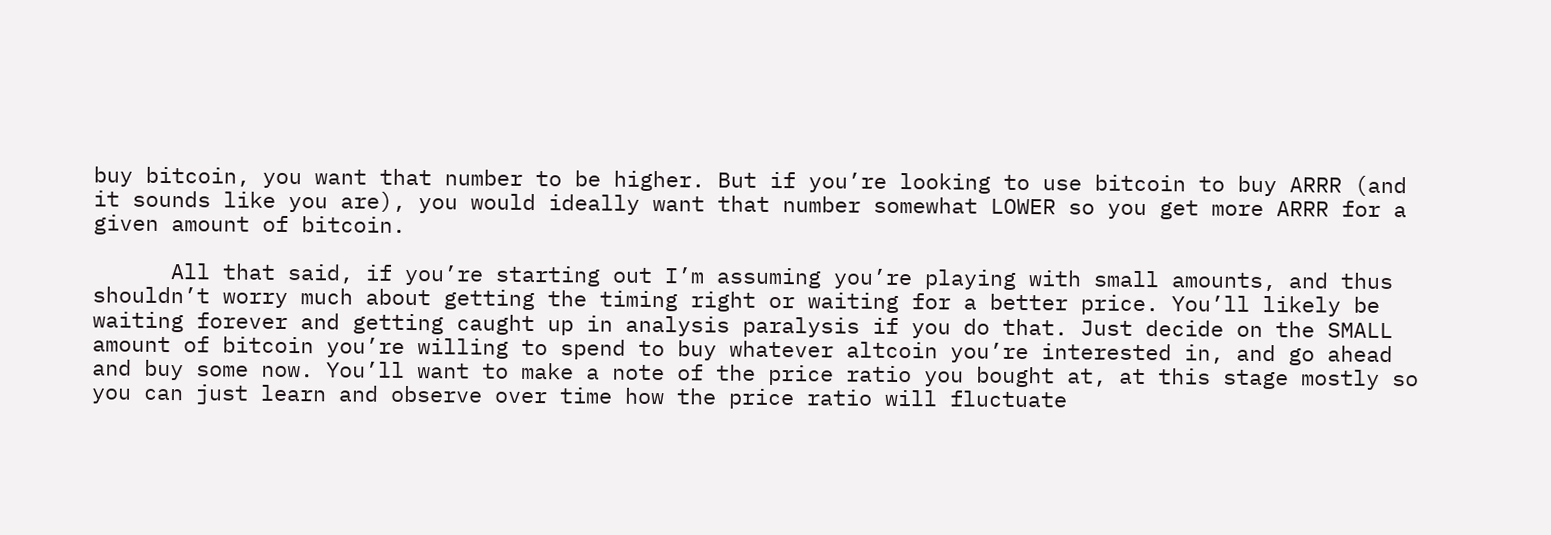buy bitcoin, you want that number to be higher. But if you’re looking to use bitcoin to buy ARRR (and it sounds like you are), you would ideally want that number somewhat LOWER so you get more ARRR for a given amount of bitcoin.

      All that said, if you’re starting out I’m assuming you’re playing with small amounts, and thus shouldn’t worry much about getting the timing right or waiting for a better price. You’ll likely be waiting forever and getting caught up in analysis paralysis if you do that. Just decide on the SMALL amount of bitcoin you’re willing to spend to buy whatever altcoin you’re interested in, and go ahead and buy some now. You’ll want to make a note of the price ratio you bought at, at this stage mostly so you can just learn and observe over time how the price ratio will fluctuate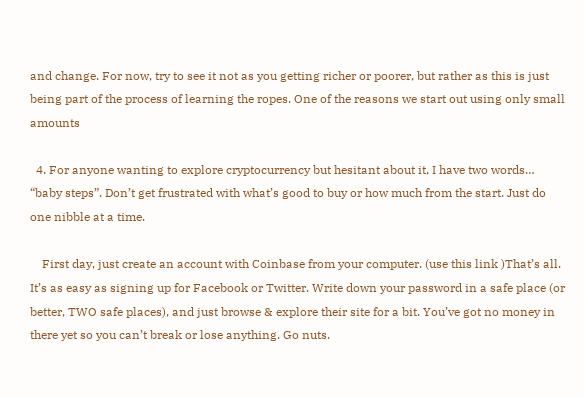and change. For now, try to see it not as you getting richer or poorer, but rather as this is just being part of the process of learning the ropes. One of the reasons we start out using only small amounts

  4. For anyone wanting to explore cryptocurrency but hesitant about it, I have two words… “baby steps”. Don’t get frustrated with what’s good to buy or how much from the start. Just do one nibble at a time.

    First day, just create an account with Coinbase from your computer. (use this link )That’s all. It’s as easy as signing up for Facebook or Twitter. Write down your password in a safe place (or better, TWO safe places), and just browse & explore their site for a bit. You’ve got no money in there yet so you can’t break or lose anything. Go nuts.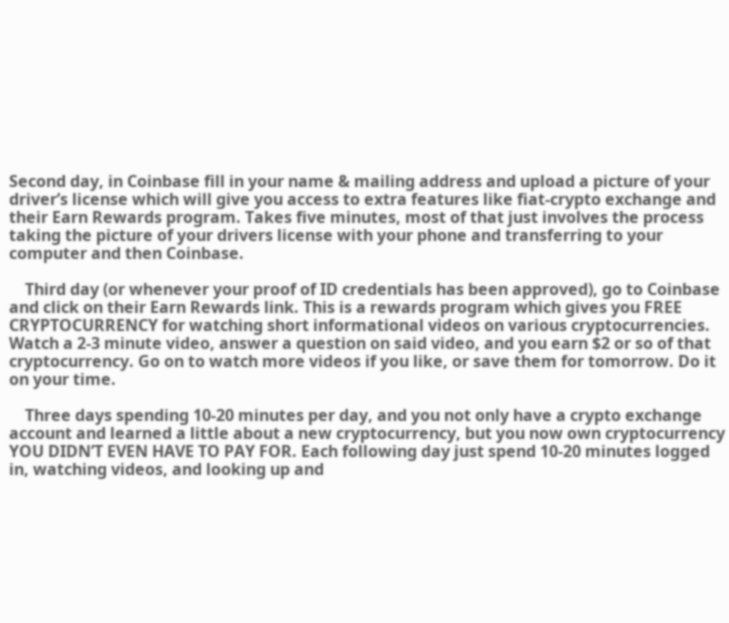Second day, in Coinbase fill in your name & mailing address and upload a picture of your driver’s license which will give you access to extra features like fiat-crypto exchange and their Earn Rewards program. Takes five minutes, most of that just involves the process taking the picture of your drivers license with your phone and transferring to your computer and then Coinbase.

    Third day (or whenever your proof of ID credentials has been approved), go to Coinbase and click on their Earn Rewards link. This is a rewards program which gives you FREE CRYPTOCURRENCY for watching short informational videos on various cryptocurrencies. Watch a 2-3 minute video, answer a question on said video, and you earn $2 or so of that cryptocurrency. Go on to watch more videos if you like, or save them for tomorrow. Do it on your time.

    Three days spending 10-20 minutes per day, and you not only have a crypto exchange account and learned a little about a new cryptocurrency, but you now own cryptocurrency YOU DIDN’T EVEN HAVE TO PAY FOR. Each following day just spend 10-20 minutes logged in, watching videos, and looking up and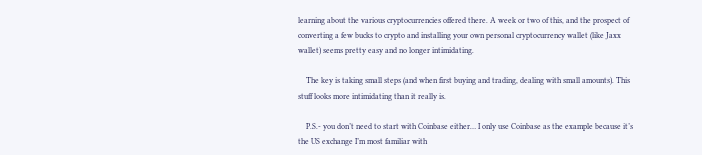learning about the various cryptocurrencies offered there. A week or two of this, and the prospect of converting a few bucks to crypto and installing your own personal cryptocurrency wallet (like Jaxx wallet) seems pretty easy and no longer intimidating.

    The key is taking small steps (and when first buying and trading, dealing with small amounts). This stuff looks more intimidating than it really is.

    P.S.- you don’t need to start with Coinbase either… I only use Coinbase as the example because it’s the US exchange I’m most familiar with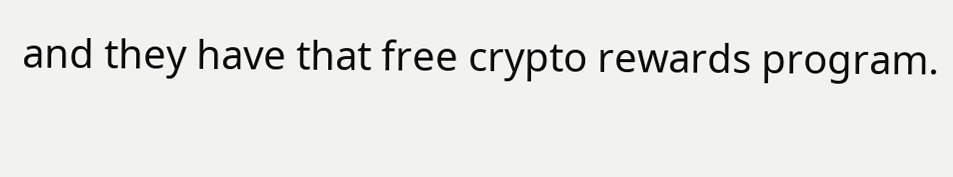and they have that free crypto rewards program.